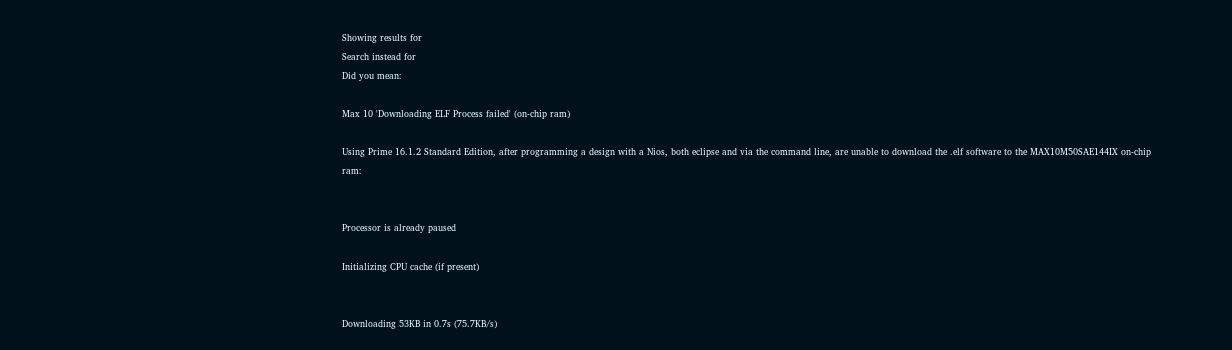Showing results for
Search instead for
Did you mean:

Max 10 'Downloading ELF Process failed' (on-chip ram)

Using Prime 16.1.2 Standard Edition, after programming a design with a Nios, both eclipse and via the command line, are unable to download the .elf software to the MAX10M50SAE144IX on-chip ram:


Processor is already paused

Initializing CPU cache (if present)


Downloading 53KB in 0.7s (75.7KB/s)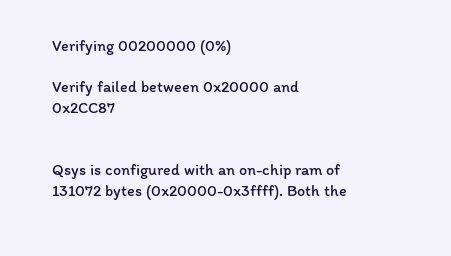Verifying 00200000 (0%)

Verify failed between 0x20000 and 0x2CC87


Qsys is configured with an on-chip ram of 131072 bytes (0x20000-0x3ffff). Both the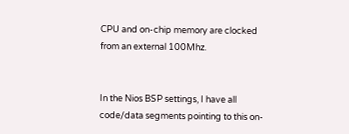CPU and on-chip memory are clocked from an external 100Mhz.


In the Nios BSP settings, I have all code/data segments pointing to this on-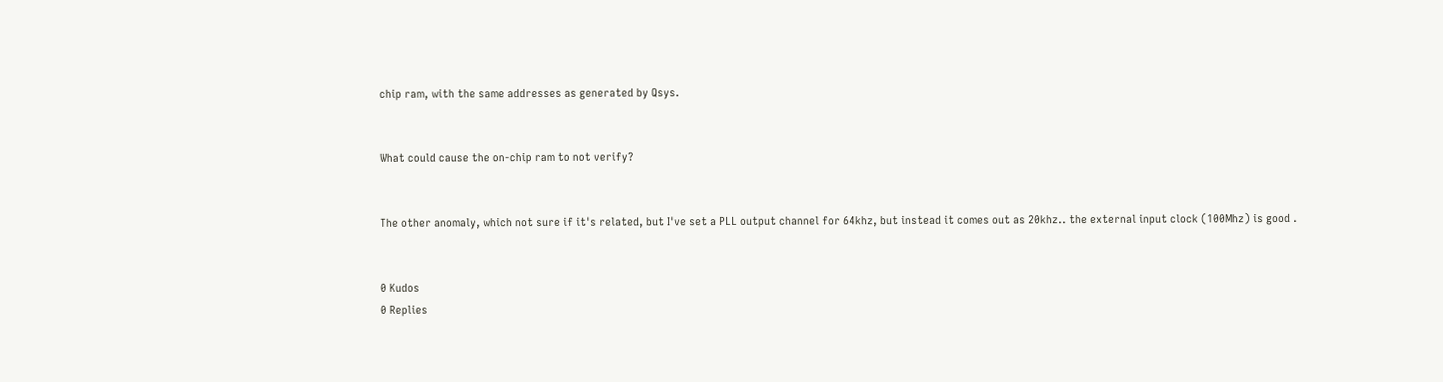chip ram, with the same addresses as generated by Qsys.


What could cause the on-chip ram to not verify?


The other anomaly, which not sure if it's related, but I've set a PLL output channel for 64khz, but instead it comes out as 20khz.. the external input clock (100Mhz) is good .


0 Kudos
0 Replies